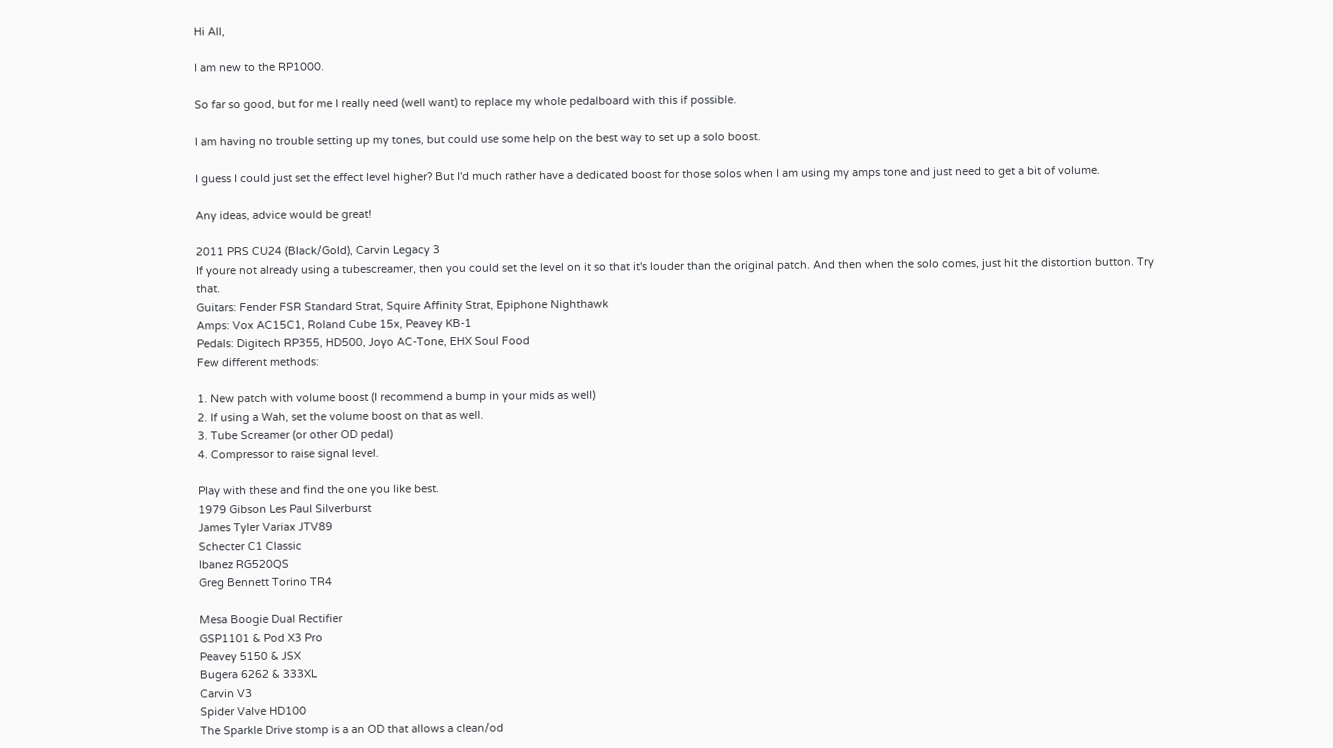Hi All,

I am new to the RP1000.

So far so good, but for me I really need (well want) to replace my whole pedalboard with this if possible.

I am having no trouble setting up my tones, but could use some help on the best way to set up a solo boost.

I guess I could just set the effect level higher? But I'd much rather have a dedicated boost for those solos when I am using my amps tone and just need to get a bit of volume.

Any ideas, advice would be great!

2011 PRS CU24 (Black/Gold), Carvin Legacy 3
If youre not already using a tubescreamer, then you could set the level on it so that it's louder than the original patch. And then when the solo comes, just hit the distortion button. Try that.
Guitars: Fender FSR Standard Strat, Squire Affinity Strat, Epiphone Nighthawk
Amps: Vox AC15C1, Roland Cube 15x, Peavey KB-1
Pedals: Digitech RP355, HD500, Joyo AC-Tone, EHX Soul Food
Few different methods:

1. New patch with volume boost (I recommend a bump in your mids as well)
2. If using a Wah, set the volume boost on that as well.
3. Tube Screamer (or other OD pedal)
4. Compressor to raise signal level.

Play with these and find the one you like best.
1979 Gibson Les Paul Silverburst
James Tyler Variax JTV89
Schecter C1 Classic
Ibanez RG520QS
Greg Bennett Torino TR4

Mesa Boogie Dual Rectifier
GSP1101 & Pod X3 Pro
Peavey 5150 & JSX
Bugera 6262 & 333XL
Carvin V3
Spider Valve HD100
The Sparkle Drive stomp is a an OD that allows a clean/od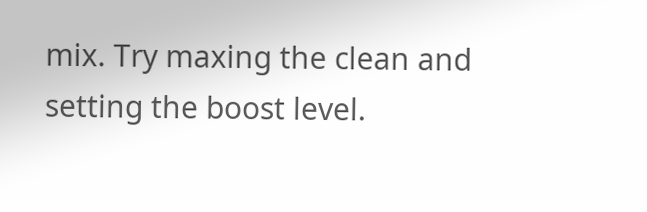mix. Try maxing the clean and setting the boost level.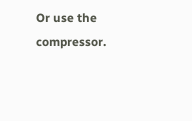Or use the compressor.